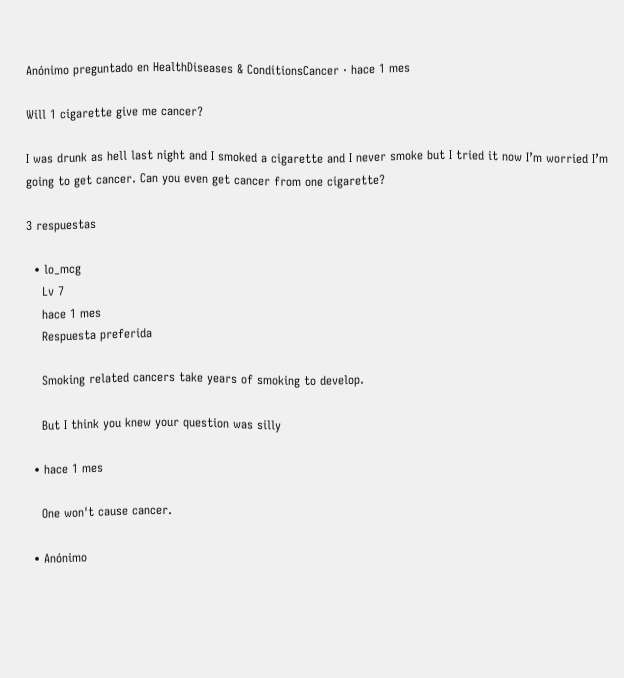Anónimo preguntado en HealthDiseases & ConditionsCancer · hace 1 mes

Will 1 cigarette give me cancer?

I was drunk as hell last night and I smoked a cigarette and I never smoke but I tried it now I’m worried I’m going to get cancer. Can you even get cancer from one cigarette?

3 respuestas

  • lo_mcg
    Lv 7
    hace 1 mes
    Respuesta preferida

    Smoking related cancers take years of smoking to develop.

    But I think you knew your question was silly

  • hace 1 mes

    One won't cause cancer.

  • Anónimo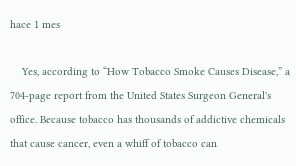hace 1 mes

    Yes, according to “How Tobacco Smoke Causes Disease,” a 704-page report from the United States Surgeon General's office. Because tobacco has thousands of addictive chemicals that cause cancer, even a whiff of tobacco can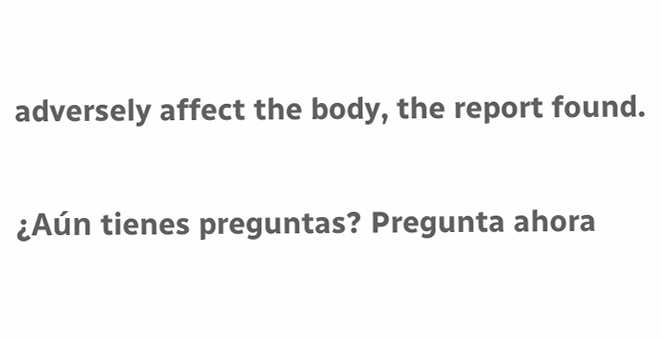adversely affect the body, the report found.

¿Aún tienes preguntas? Pregunta ahora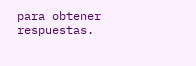para obtener respuestas.